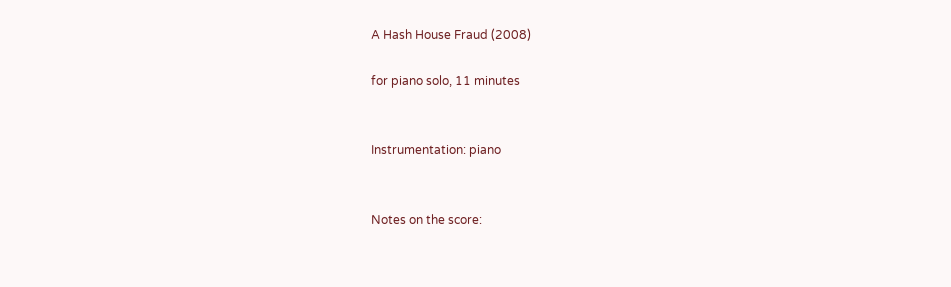A Hash House Fraud (2008)

for piano solo, 11 minutes


Instrumentation: piano


Notes on the score: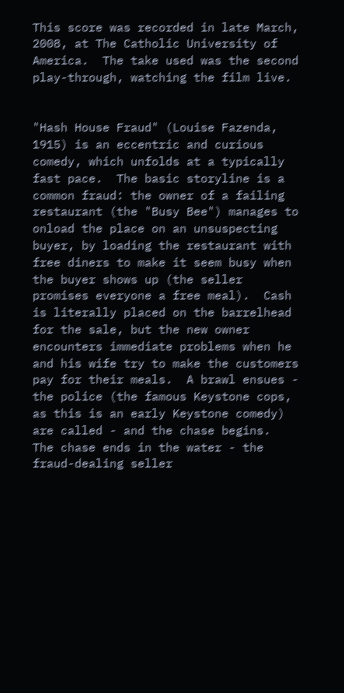This score was recorded in late March, 2008, at The Catholic University of America.  The take used was the second play-through, watching the film live.


"Hash House Fraud" (Louise Fazenda, 1915) is an eccentric and curious comedy, which unfolds at a typically fast pace.  The basic storyline is a common fraud: the owner of a failing restaurant (the "Busy Bee") manages to onload the place on an unsuspecting buyer, by loading the restaurant with free diners to make it seem busy when the buyer shows up (the seller promises everyone a free meal).  Cash is literally placed on the barrelhead for the sale, but the new owner encounters immediate problems when he and his wife try to make the customers pay for their meals.  A brawl ensues - the police (the famous Keystone cops, as this is an early Keystone comedy) are called - and the chase begins.  The chase ends in the water - the fraud-dealing seller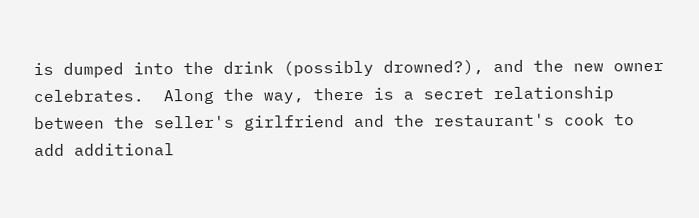is dumped into the drink (possibly drowned?), and the new owner celebrates.  Along the way, there is a secret relationship between the seller's girlfriend and the restaurant's cook to add additional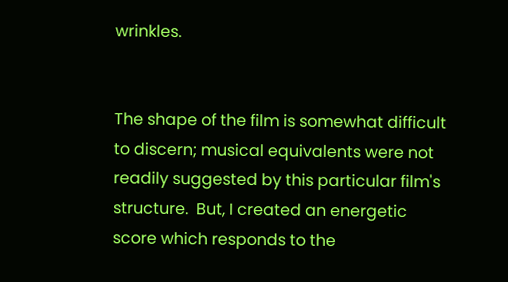wrinkles.


The shape of the film is somewhat difficult to discern; musical equivalents were not readily suggested by this particular film's structure.  But, I created an energetic score which responds to the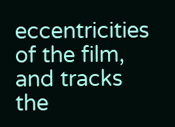eccentricities of the film, and tracks the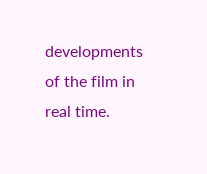developments of the film in real time.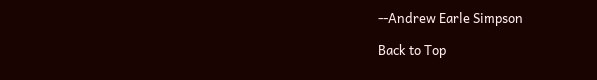--Andrew Earle Simpson

Back to Top